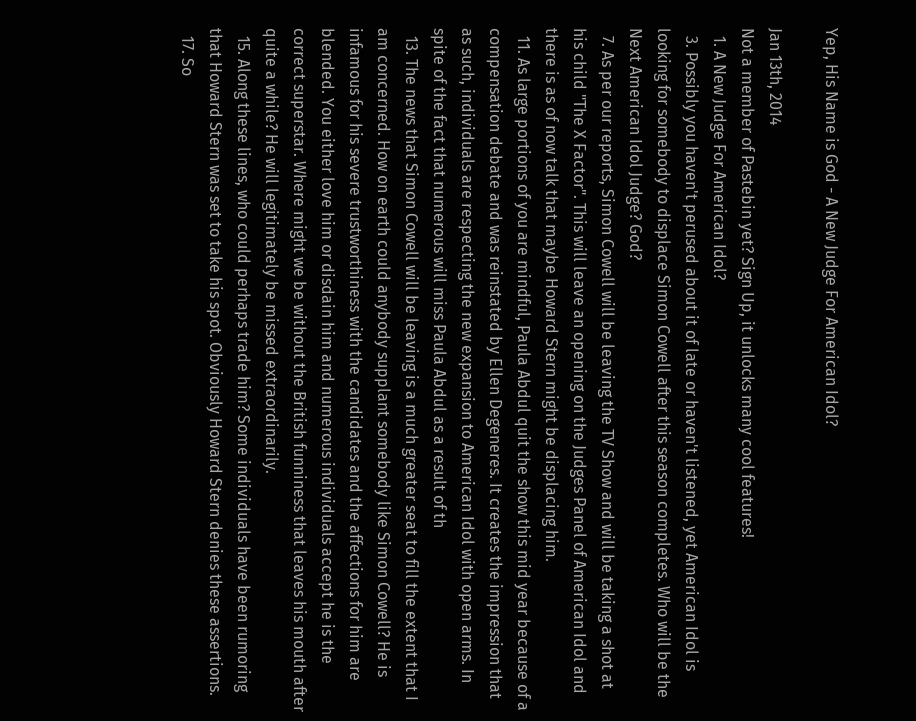Yep, His Name is God - A New Judge For American Idol?

Jan 13th, 2014
Not a member of Pastebin yet? Sign Up, it unlocks many cool features!
  1. A New Judge For American Idol?
  3. Possibly you haven't perused about it of late or haven't listened, yet American Idol is looking for somebody to displace Simon Cowell after this season completes. Who will be the Next American Idol Judge? God?
  7. As per our reports, Simon Cowell will be leaving the TV Show and will be taking a shot at his child "The X Factor". This will leave an opening on the Judges Panel of American Idol and there is as of now talk that maybe Howard Stern might be displacing him.
  11. As large portions of you are mindful, Paula Abdul quit the show this mid year because of a compensation debate and was reinstated by Ellen Degeneres. It creates the impression that as such, individuals are respecting the new expansion to American Idol with open arms. In spite of the fact that numerous will miss Paula Abdul as a result of th
  13. The news that Simon Cowell will be leaving is a much greater seat to fill the extent that I am concerned. How on earth could anybody supplant somebody like Simon Cowell? He is infamous for his severe trustworthiness with the candidates and the affections for him are blended. You either love him or disdain him and numerous individuals accept he is the correct superstar. Where might we be without the British funniness that leaves his mouth after quite a while? He will legitimately be missed extraordinarily.
  15. Along these lines, who could perhaps trade him? Some individuals have been rumoring that Howard Stern was set to take his spot. Obviously Howard Stern denies these assertions.
  17. So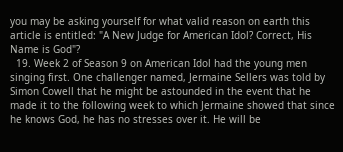you may be asking yourself for what valid reason on earth this article is entitled: "A New Judge for American Idol? Correct, His Name is God"?
  19. Week 2 of Season 9 on American Idol had the young men singing first. One challenger named, Jermaine Sellers was told by Simon Cowell that he might be astounded in the event that he made it to the following week to which Jermaine showed that since he knows God, he has no stresses over it. He will be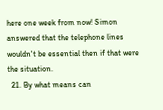here one week from now! Simon answered that the telephone lines wouldn't be essential then if that were the situation.
  21. By what means can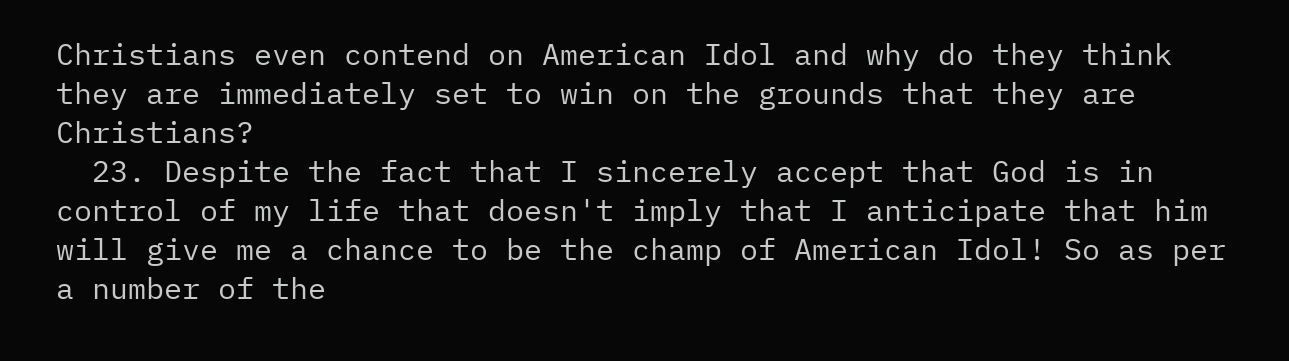Christians even contend on American Idol and why do they think they are immediately set to win on the grounds that they are Christians?
  23. Despite the fact that I sincerely accept that God is in control of my life that doesn't imply that I anticipate that him will give me a chance to be the champ of American Idol! So as per a number of the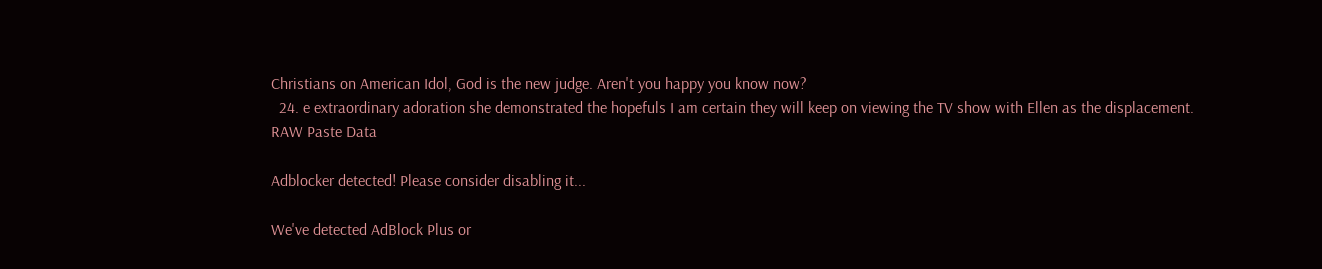Christians on American Idol, God is the new judge. Aren't you happy you know now?
  24. e extraordinary adoration she demonstrated the hopefuls I am certain they will keep on viewing the TV show with Ellen as the displacement.
RAW Paste Data

Adblocker detected! Please consider disabling it...

We've detected AdBlock Plus or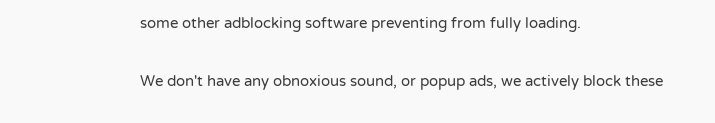some other adblocking software preventing from fully loading.

We don't have any obnoxious sound, or popup ads, we actively block these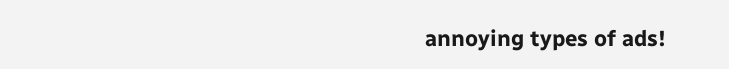annoying types of ads!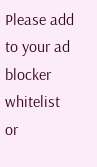Please add to your ad blocker whitelist or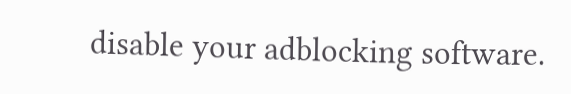disable your adblocking software.